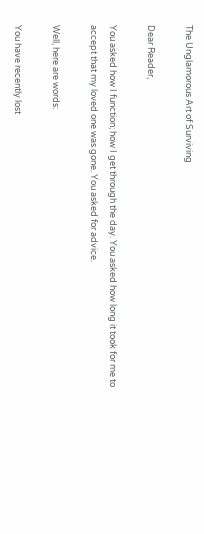The Unglamorous Art of Surviving

Dear Reader,

You asked how I function; how I get through the day. You asked how long it took for me to accept that my loved one was gone. You asked for advice.

Well, here are words:

You have recently lost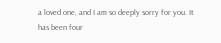a loved one, and I am so deeply sorry for you. It has been four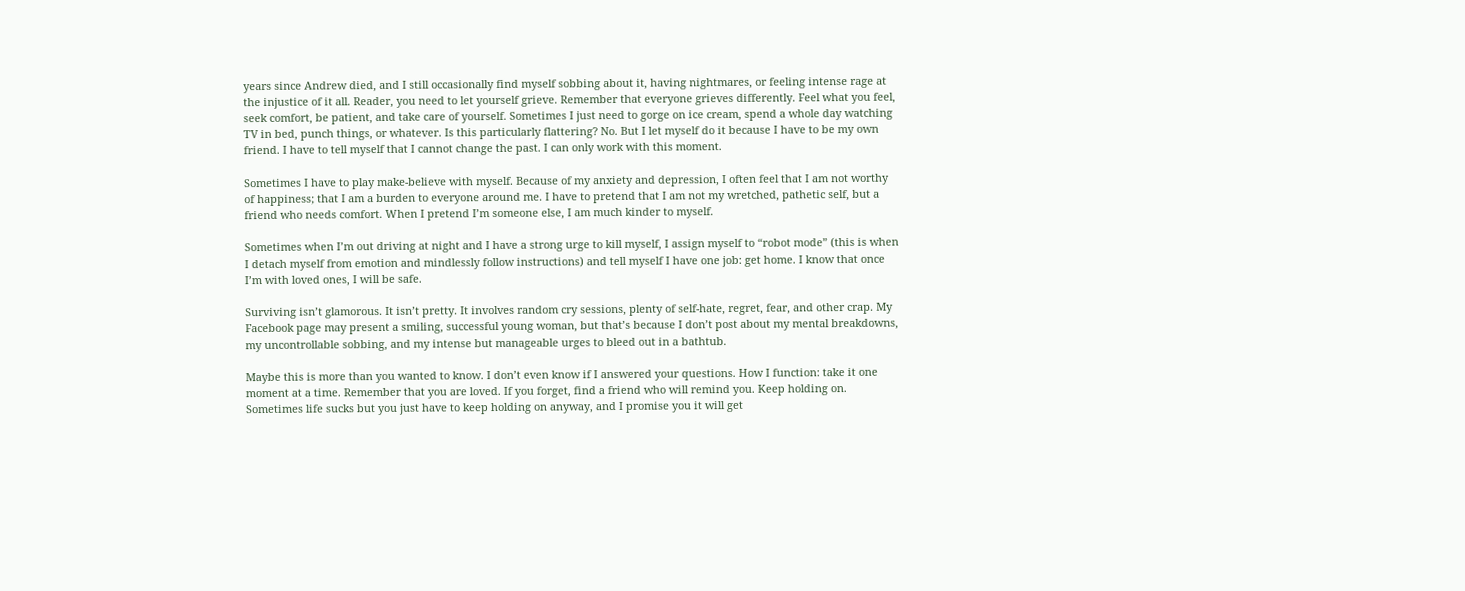years since Andrew died, and I still occasionally find myself sobbing about it, having nightmares, or feeling intense rage at the injustice of it all. Reader, you need to let yourself grieve. Remember that everyone grieves differently. Feel what you feel, seek comfort, be patient, and take care of yourself. Sometimes I just need to gorge on ice cream, spend a whole day watching TV in bed, punch things, or whatever. Is this particularly flattering? No. But I let myself do it because I have to be my own friend. I have to tell myself that I cannot change the past. I can only work with this moment.

Sometimes I have to play make-believe with myself. Because of my anxiety and depression, I often feel that I am not worthy of happiness; that I am a burden to everyone around me. I have to pretend that I am not my wretched, pathetic self, but a friend who needs comfort. When I pretend I’m someone else, I am much kinder to myself.

Sometimes when I’m out driving at night and I have a strong urge to kill myself, I assign myself to “robot mode” (this is when I detach myself from emotion and mindlessly follow instructions) and tell myself I have one job: get home. I know that once I’m with loved ones, I will be safe.

Surviving isn’t glamorous. It isn’t pretty. It involves random cry sessions, plenty of self-hate, regret, fear, and other crap. My Facebook page may present a smiling, successful young woman, but that’s because I don’t post about my mental breakdowns, my uncontrollable sobbing, and my intense but manageable urges to bleed out in a bathtub.

Maybe this is more than you wanted to know. I don’t even know if I answered your questions. How I function: take it one moment at a time. Remember that you are loved. If you forget, find a friend who will remind you. Keep holding on. Sometimes life sucks but you just have to keep holding on anyway, and I promise you it will get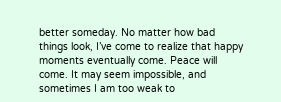better someday. No matter how bad things look, I’ve come to realize that happy moments eventually come. Peace will come. It may seem impossible, and sometimes I am too weak to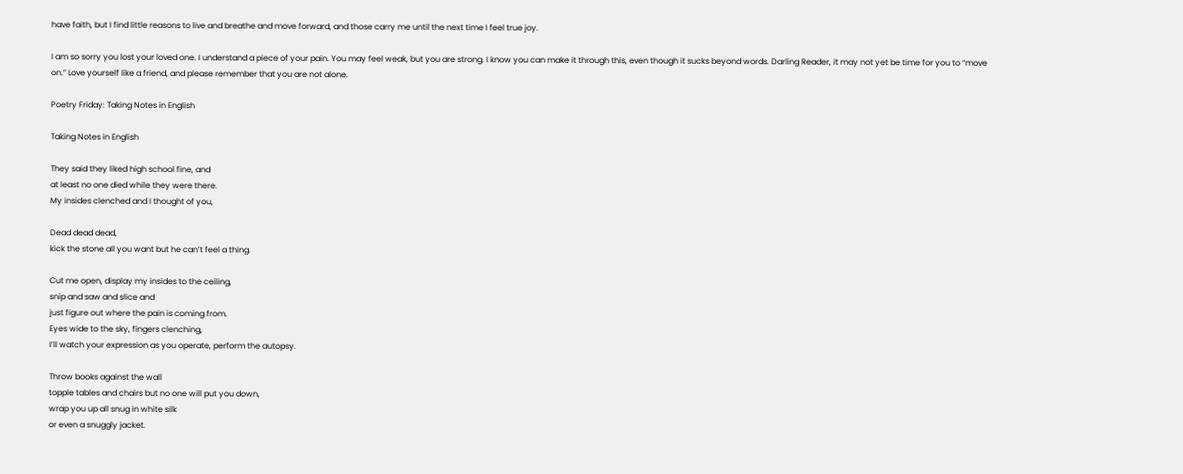have faith, but I find little reasons to live and breathe and move forward, and those carry me until the next time I feel true joy.

I am so sorry you lost your loved one. I understand a piece of your pain. You may feel weak, but you are strong. I know you can make it through this, even though it sucks beyond words. Darling Reader, it may not yet be time for you to “move on.” Love yourself like a friend, and please remember that you are not alone.

Poetry Friday: Taking Notes in English

Taking Notes in English

They said they liked high school fine, and
at least no one died while they were there.
My insides clenched and I thought of you,

Dead dead dead,
kick the stone all you want but he can’t feel a thing.

Cut me open, display my insides to the ceiling,
snip and saw and slice and
just figure out where the pain is coming from.
Eyes wide to the sky, fingers clenching,
I’ll watch your expression as you operate, perform the autopsy.

Throw books against the wall
topple tables and chairs but no one will put you down,
wrap you up all snug in white silk
or even a snuggly jacket.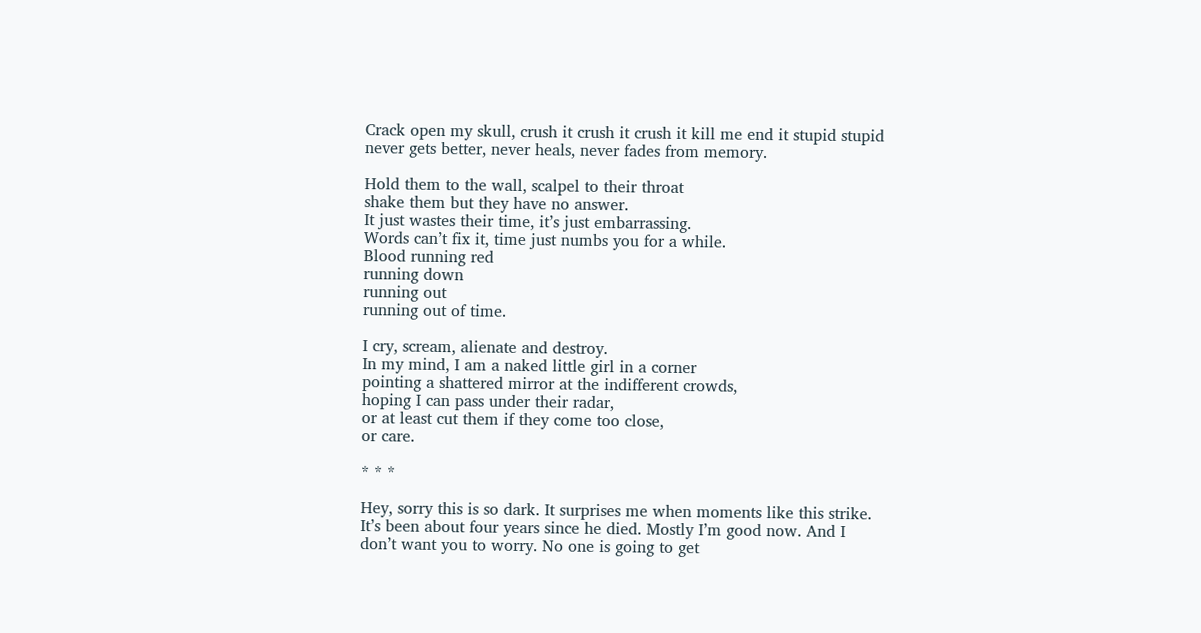Crack open my skull, crush it crush it crush it kill me end it stupid stupid
never gets better, never heals, never fades from memory.

Hold them to the wall, scalpel to their throat
shake them but they have no answer.
It just wastes their time, it’s just embarrassing.
Words can’t fix it, time just numbs you for a while.
Blood running red
running down
running out
running out of time.

I cry, scream, alienate and destroy.
In my mind, I am a naked little girl in a corner
pointing a shattered mirror at the indifferent crowds,
hoping I can pass under their radar,
or at least cut them if they come too close,
or care.

* * *

Hey, sorry this is so dark. It surprises me when moments like this strike. It’s been about four years since he died. Mostly I’m good now. And I don’t want you to worry. No one is going to get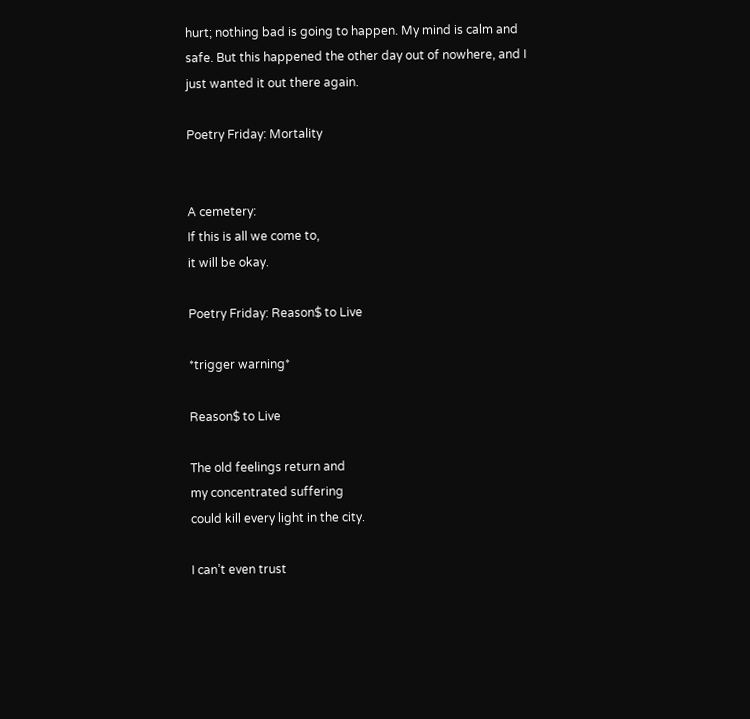hurt; nothing bad is going to happen. My mind is calm and safe. But this happened the other day out of nowhere, and I just wanted it out there again.

Poetry Friday: Mortality


A cemetery:
If this is all we come to,
it will be okay.

Poetry Friday: Reason$ to Live

*trigger warning*

Reason$ to Live

The old feelings return and
my concentrated suffering
could kill every light in the city.

I can’t even trust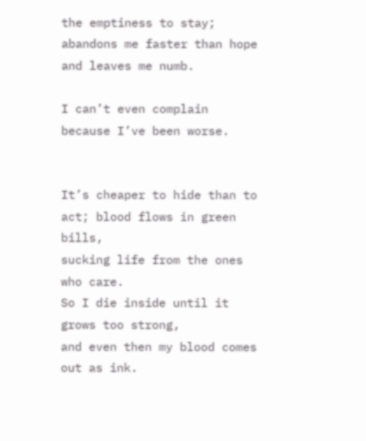the emptiness to stay;
abandons me faster than hope
and leaves me numb.

I can’t even complain
because I’ve been worse.


It’s cheaper to hide than to act; blood flows in green bills,
sucking life from the ones who care.
So I die inside until it grows too strong,
and even then my blood comes out as ink.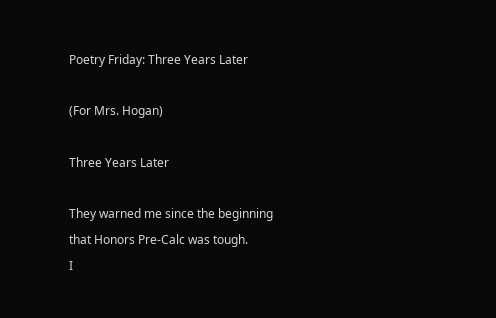Poetry Friday: Three Years Later

(For Mrs. Hogan)

Three Years Later

They warned me since the beginning
that Honors Pre-Calc was tough.
I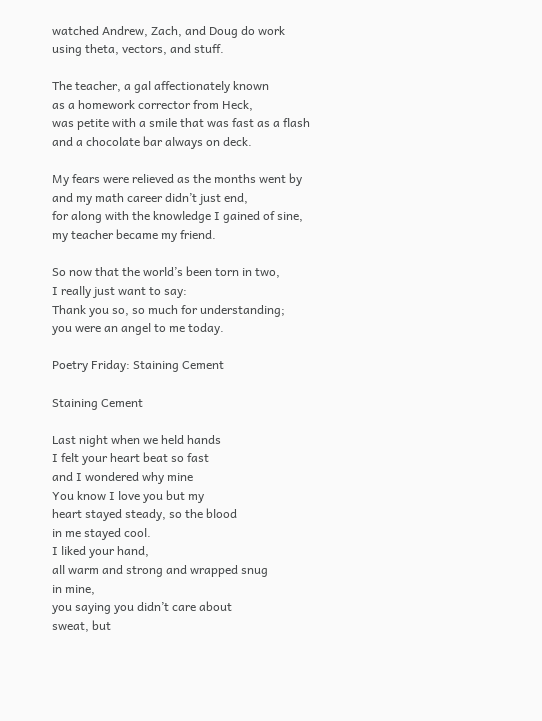watched Andrew, Zach, and Doug do work
using theta, vectors, and stuff.

The teacher, a gal affectionately known
as a homework corrector from Heck,
was petite with a smile that was fast as a flash
and a chocolate bar always on deck.

My fears were relieved as the months went by
and my math career didn’t just end,
for along with the knowledge I gained of sine,
my teacher became my friend.

So now that the world’s been torn in two,
I really just want to say:
Thank you so, so much for understanding;
you were an angel to me today.

Poetry Friday: Staining Cement

Staining Cement

Last night when we held hands
I felt your heart beat so fast
and I wondered why mine
You know I love you but my
heart stayed steady, so the blood
in me stayed cool.
I liked your hand,
all warm and strong and wrapped snug
in mine,
you saying you didn’t care about
sweat, but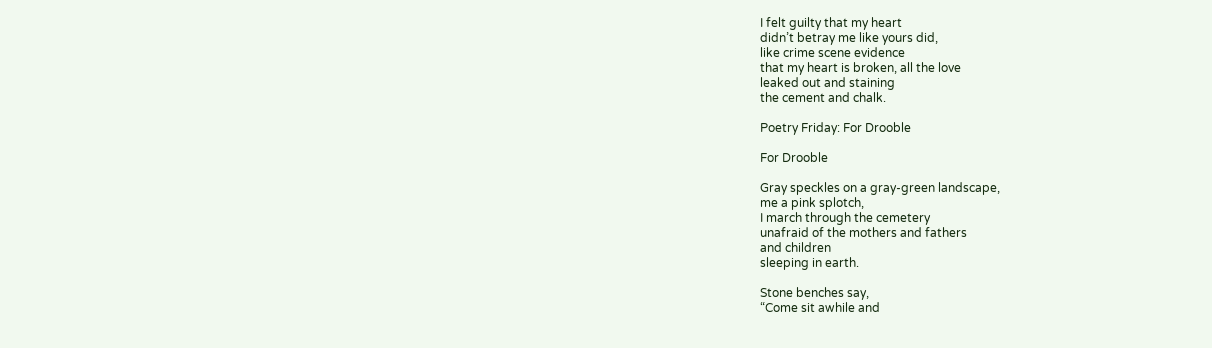I felt guilty that my heart
didn’t betray me like yours did,
like crime scene evidence
that my heart is broken, all the love
leaked out and staining
the cement and chalk.

Poetry Friday: For Drooble

For Drooble

Gray speckles on a gray-green landscape,
me a pink splotch,
I march through the cemetery
unafraid of the mothers and fathers
and children
sleeping in earth.

Stone benches say,
“Come sit awhile and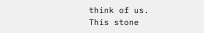think of us.
This stone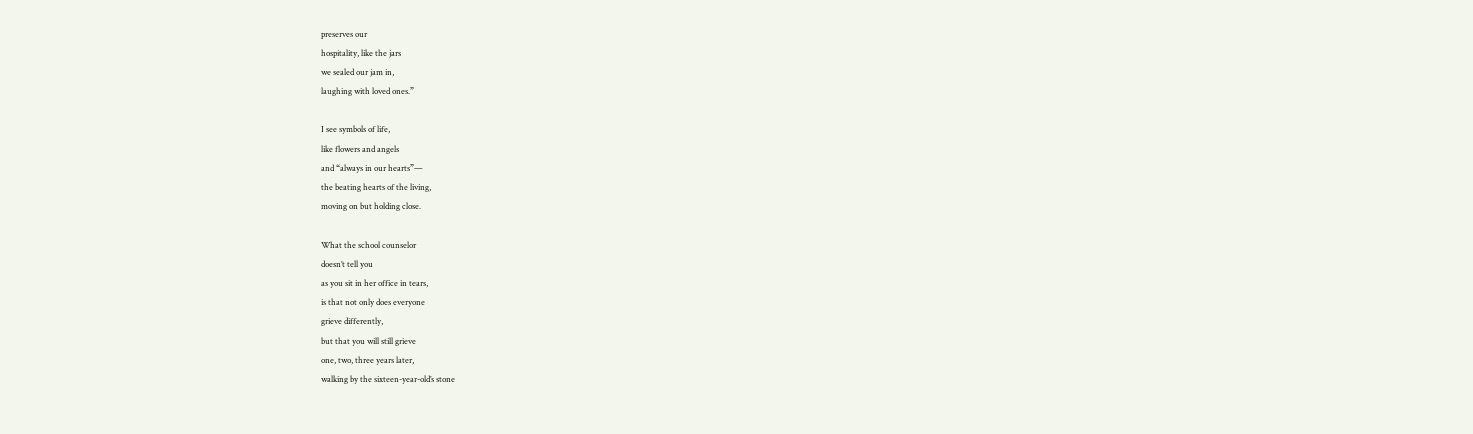preserves our
hospitality, like the jars
we sealed our jam in,
laughing with loved ones.”

I see symbols of life,
like flowers and angels
and “always in our hearts”—
the beating hearts of the living,
moving on but holding close.

What the school counselor
doesn’t tell you
as you sit in her office in tears,
is that not only does everyone
grieve differently,
but that you will still grieve
one, two, three years later,
walking by the sixteen-year-old’s stone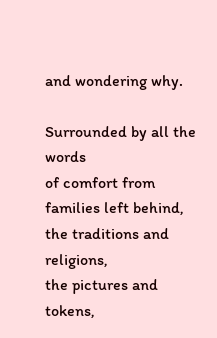and wondering why.

Surrounded by all the words
of comfort from families left behind,
the traditions and religions,
the pictures and tokens,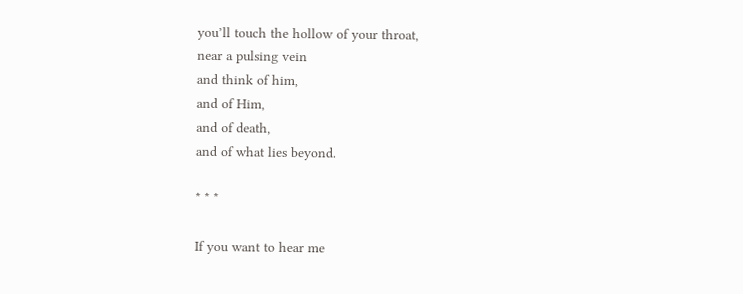you’ll touch the hollow of your throat,
near a pulsing vein
and think of him,
and of Him,
and of death,
and of what lies beyond.

* * *

If you want to hear me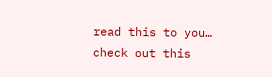read this to you… check out this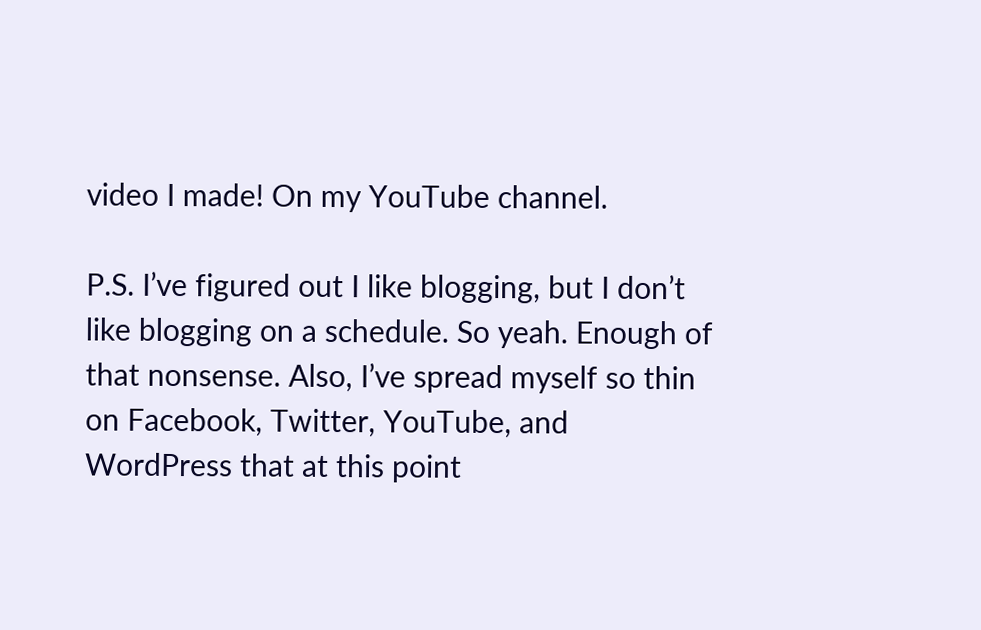video I made! On my YouTube channel.

P.S. I’ve figured out I like blogging, but I don’t like blogging on a schedule. So yeah. Enough of that nonsense. Also, I’ve spread myself so thin on Facebook, Twitter, YouTube, and WordPress that at this point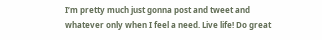I’m pretty much just gonna post and tweet and whatever only when I feel a need. Live life! Do great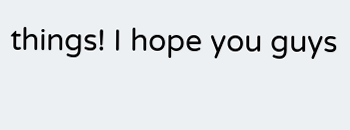things! I hope you guys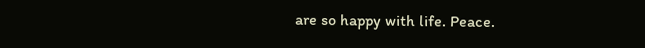are so happy with life. Peace.